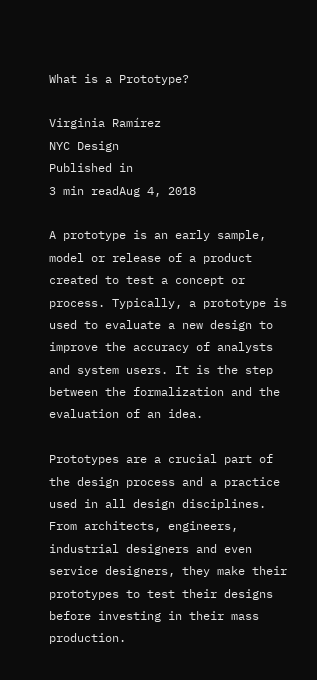What is a Prototype?

Virginia Ramírez
NYC Design
Published in
3 min readAug 4, 2018

A prototype is an early sample, model or release of a product created to test a concept or process. Typically, a prototype is used to evaluate a new design to improve the accuracy of analysts and system users. It is the step between the formalization and the evaluation of an idea.

Prototypes are a crucial part of the design process and a practice used in all design disciplines. From architects, engineers, industrial designers and even service designers, they make their prototypes to test their designs before investing in their mass production.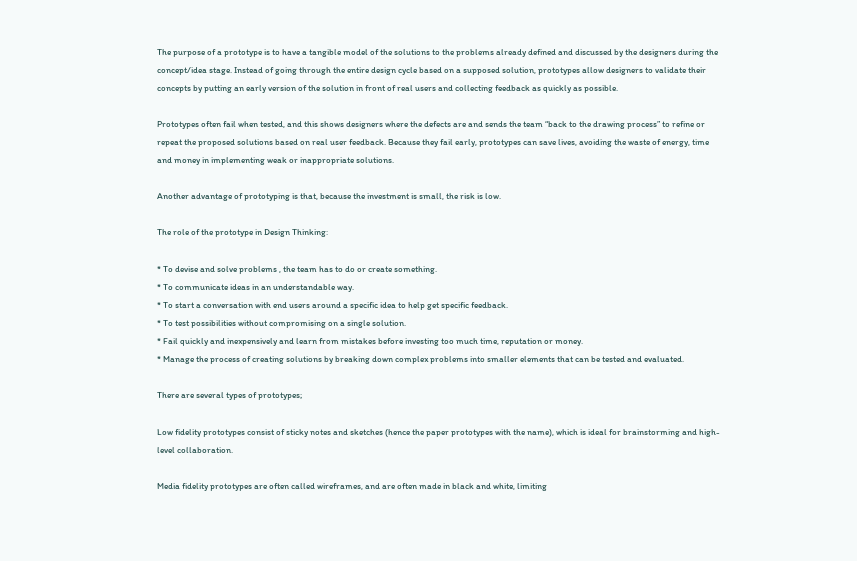The purpose of a prototype is to have a tangible model of the solutions to the problems already defined and discussed by the designers during the concept/idea stage. Instead of going through the entire design cycle based on a supposed solution, prototypes allow designers to validate their concepts by putting an early version of the solution in front of real users and collecting feedback as quickly as possible.

Prototypes often fail when tested, and this shows designers where the defects are and sends the team “back to the drawing process” to refine or repeat the proposed solutions based on real user feedback. Because they fail early, prototypes can save lives, avoiding the waste of energy, time and money in implementing weak or inappropriate solutions.

Another advantage of prototyping is that, because the investment is small, the risk is low.

The role of the prototype in Design Thinking:

* To devise and solve problems , the team has to do or create something.
* To communicate ideas in an understandable way.
* To start a conversation with end users around a specific idea to help get specific feedback.
* To test possibilities without compromising on a single solution.
* Fail quickly and inexpensively and learn from mistakes before investing too much time, reputation or money.
* Manage the process of creating solutions by breaking down complex problems into smaller elements that can be tested and evaluated.

There are several types of prototypes;

Low fidelity prototypes consist of sticky notes and sketches (hence the paper prototypes with the name), which is ideal for brainstorming and high-level collaboration.

Media fidelity prototypes are often called wireframes, and are often made in black and white, limiting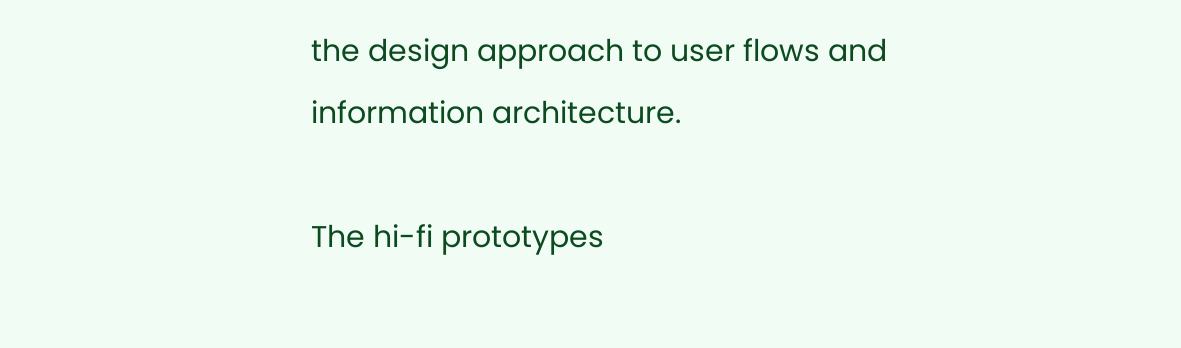the design approach to user flows and information architecture.

The hi-fi prototypes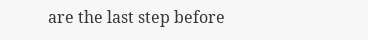are the last step before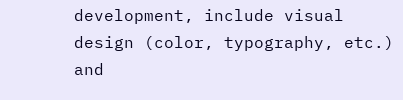development, include visual design (color, typography, etc.) and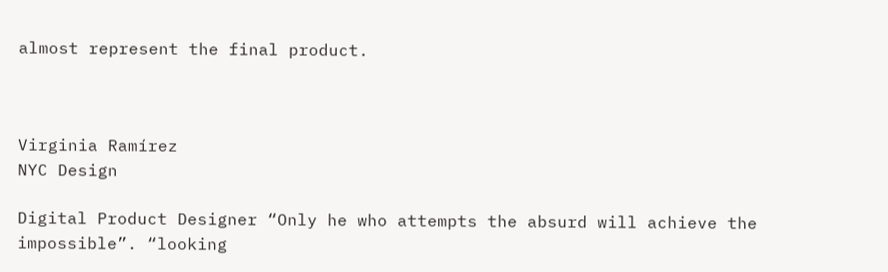almost represent the final product.



Virginia Ramírez
NYC Design

Digital Product Designer “Only he who attempts the absurd will achieve the impossible”. “looking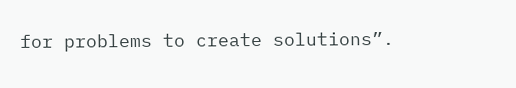for problems to create solutions”.